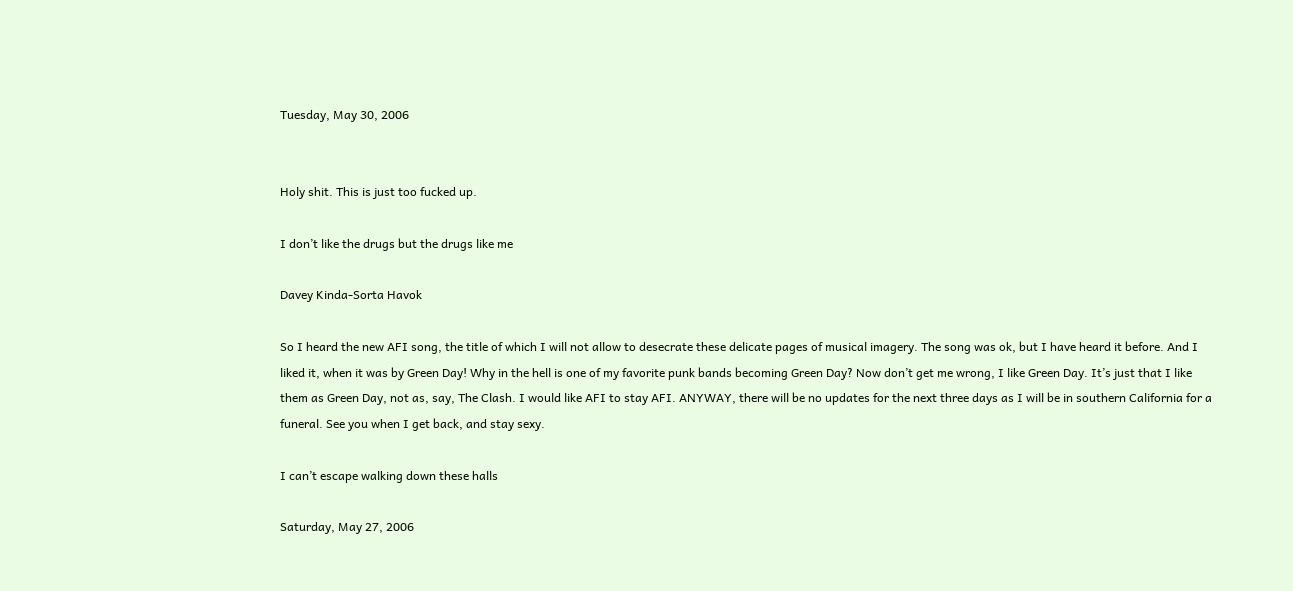Tuesday, May 30, 2006


Holy shit. This is just too fucked up.

I don’t like the drugs but the drugs like me

Davey Kinda-Sorta Havok

So I heard the new AFI song, the title of which I will not allow to desecrate these delicate pages of musical imagery. The song was ok, but I have heard it before. And I liked it, when it was by Green Day! Why in the hell is one of my favorite punk bands becoming Green Day? Now don’t get me wrong, I like Green Day. It’s just that I like them as Green Day, not as, say, The Clash. I would like AFI to stay AFI. ANYWAY, there will be no updates for the next three days as I will be in southern California for a funeral. See you when I get back, and stay sexy.

I can’t escape walking down these halls

Saturday, May 27, 2006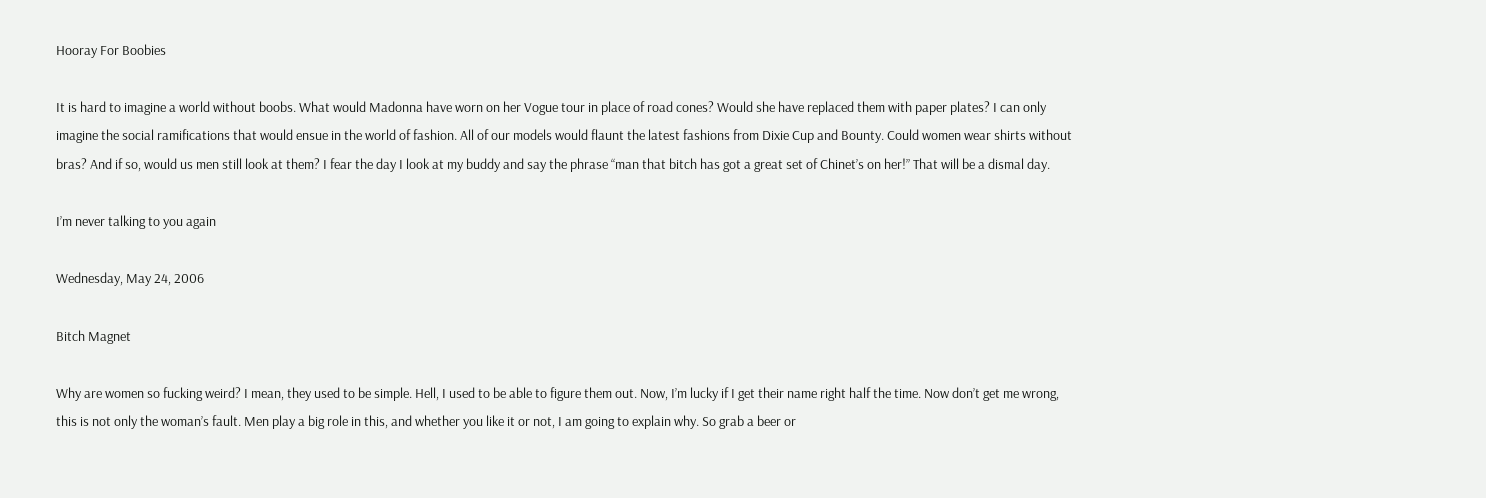Hooray For Boobies

It is hard to imagine a world without boobs. What would Madonna have worn on her Vogue tour in place of road cones? Would she have replaced them with paper plates? I can only imagine the social ramifications that would ensue in the world of fashion. All of our models would flaunt the latest fashions from Dixie Cup and Bounty. Could women wear shirts without bras? And if so, would us men still look at them? I fear the day I look at my buddy and say the phrase “man that bitch has got a great set of Chinet’s on her!” That will be a dismal day.

I’m never talking to you again

Wednesday, May 24, 2006

Bitch Magnet

Why are women so fucking weird? I mean, they used to be simple. Hell, I used to be able to figure them out. Now, I’m lucky if I get their name right half the time. Now don’t get me wrong, this is not only the woman’s fault. Men play a big role in this, and whether you like it or not, I am going to explain why. So grab a beer or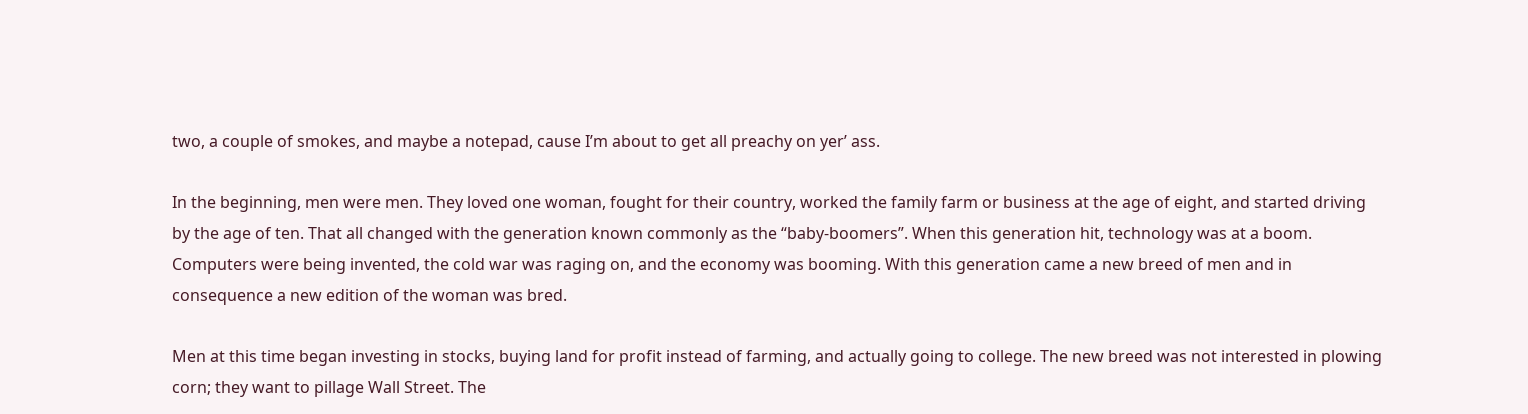two, a couple of smokes, and maybe a notepad, cause I’m about to get all preachy on yer’ ass.

In the beginning, men were men. They loved one woman, fought for their country, worked the family farm or business at the age of eight, and started driving by the age of ten. That all changed with the generation known commonly as the “baby-boomers”. When this generation hit, technology was at a boom. Computers were being invented, the cold war was raging on, and the economy was booming. With this generation came a new breed of men and in consequence a new edition of the woman was bred.

Men at this time began investing in stocks, buying land for profit instead of farming, and actually going to college. The new breed was not interested in plowing corn; they want to pillage Wall Street. The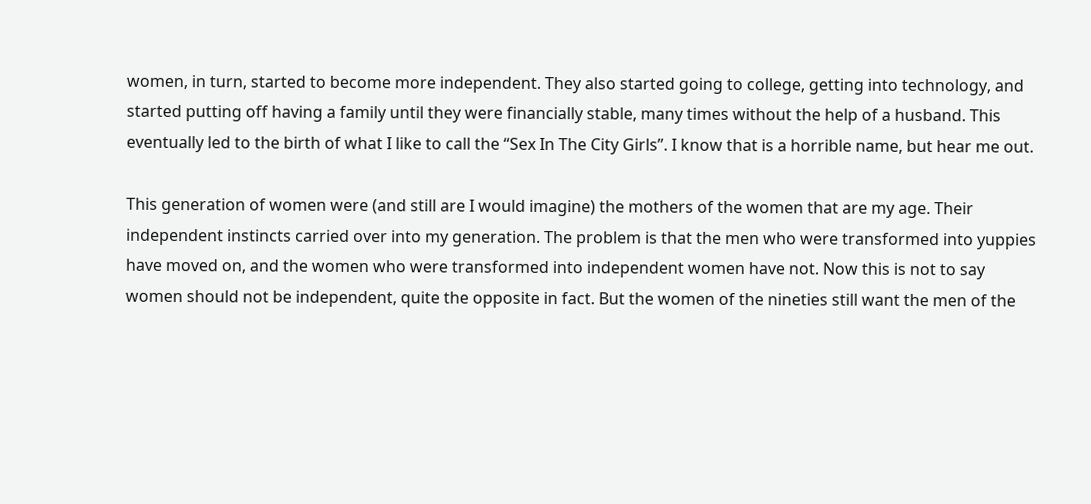women, in turn, started to become more independent. They also started going to college, getting into technology, and started putting off having a family until they were financially stable, many times without the help of a husband. This eventually led to the birth of what I like to call the “Sex In The City Girls”. I know that is a horrible name, but hear me out.

This generation of women were (and still are I would imagine) the mothers of the women that are my age. Their independent instincts carried over into my generation. The problem is that the men who were transformed into yuppies have moved on, and the women who were transformed into independent women have not. Now this is not to say women should not be independent, quite the opposite in fact. But the women of the nineties still want the men of the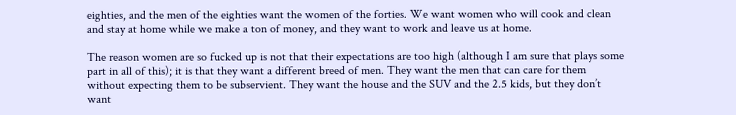eighties, and the men of the eighties want the women of the forties. We want women who will cook and clean and stay at home while we make a ton of money, and they want to work and leave us at home.

The reason women are so fucked up is not that their expectations are too high (although I am sure that plays some part in all of this); it is that they want a different breed of men. They want the men that can care for them without expecting them to be subservient. They want the house and the SUV and the 2.5 kids, but they don’t want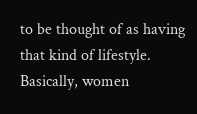to be thought of as having that kind of lifestyle. Basically, women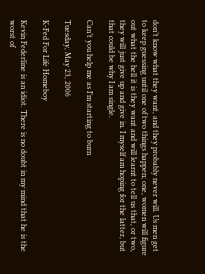don’t know what they want, and they probably never will. Us men get to keep guessing until one of two things happen; one, women will figure out what the hell it is they want and will learnt to tell us that, or two, they will just give up and give in. I myself am hoping for the latter, but that could be why I am single.

Can’t you help me as I’m starting to burn

Tuesday, May 23, 2006

K-Fed For Life Homeboy

Kevin Federline is an idiot. There is no doubt in my mind that he is the worst of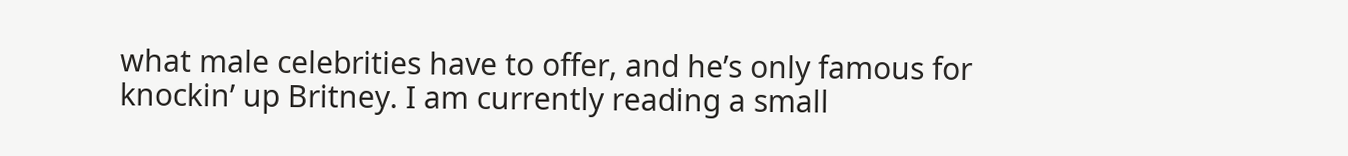what male celebrities have to offer, and he’s only famous for knockin’ up Britney. I am currently reading a small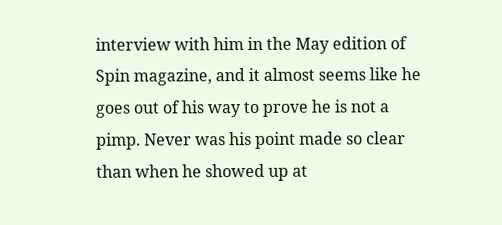interview with him in the May edition of Spin magazine, and it almost seems like he goes out of his way to prove he is not a pimp. Never was his point made so clear than when he showed up at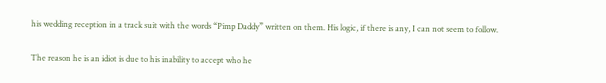his wedding reception in a track suit with the words “Pimp Daddy” written on them. His logic, if there is any, I can not seem to follow.

The reason he is an idiot is due to his inability to accept who he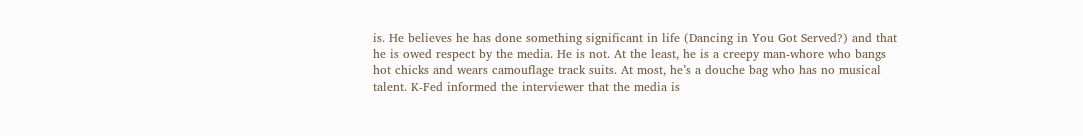is. He believes he has done something significant in life (Dancing in You Got Served?) and that he is owed respect by the media. He is not. At the least, he is a creepy man-whore who bangs hot chicks and wears camouflage track suits. At most, he’s a douche bag who has no musical talent. K-Fed informed the interviewer that the media is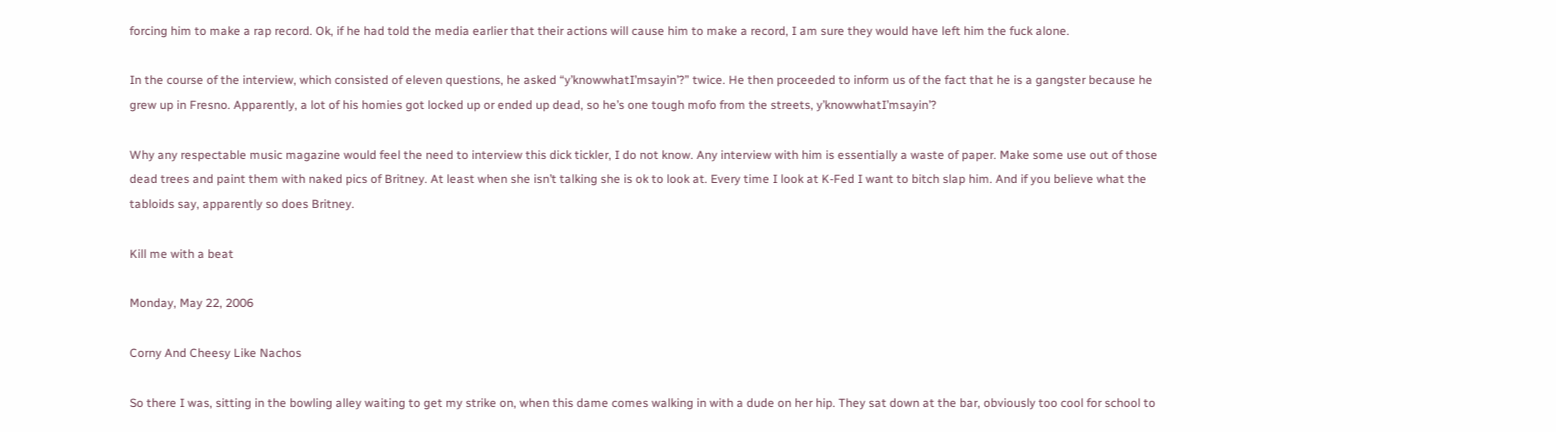forcing him to make a rap record. Ok, if he had told the media earlier that their actions will cause him to make a record, I am sure they would have left him the fuck alone.

In the course of the interview, which consisted of eleven questions, he asked “y’knowwhatI’msayin’?” twice. He then proceeded to inform us of the fact that he is a gangster because he grew up in Fresno. Apparently, a lot of his homies got locked up or ended up dead, so he’s one tough mofo from the streets, y’knowwhatI’msayin’?

Why any respectable music magazine would feel the need to interview this dick tickler, I do not know. Any interview with him is essentially a waste of paper. Make some use out of those dead trees and paint them with naked pics of Britney. At least when she isn’t talking she is ok to look at. Every time I look at K-Fed I want to bitch slap him. And if you believe what the tabloids say, apparently so does Britney.

Kill me with a beat

Monday, May 22, 2006

Corny And Cheesy Like Nachos

So there I was, sitting in the bowling alley waiting to get my strike on, when this dame comes walking in with a dude on her hip. They sat down at the bar, obviously too cool for school to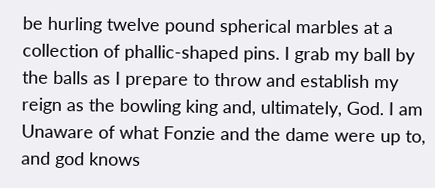be hurling twelve pound spherical marbles at a collection of phallic-shaped pins. I grab my ball by the balls as I prepare to throw and establish my reign as the bowling king and, ultimately, God. I am Unaware of what Fonzie and the dame were up to, and god knows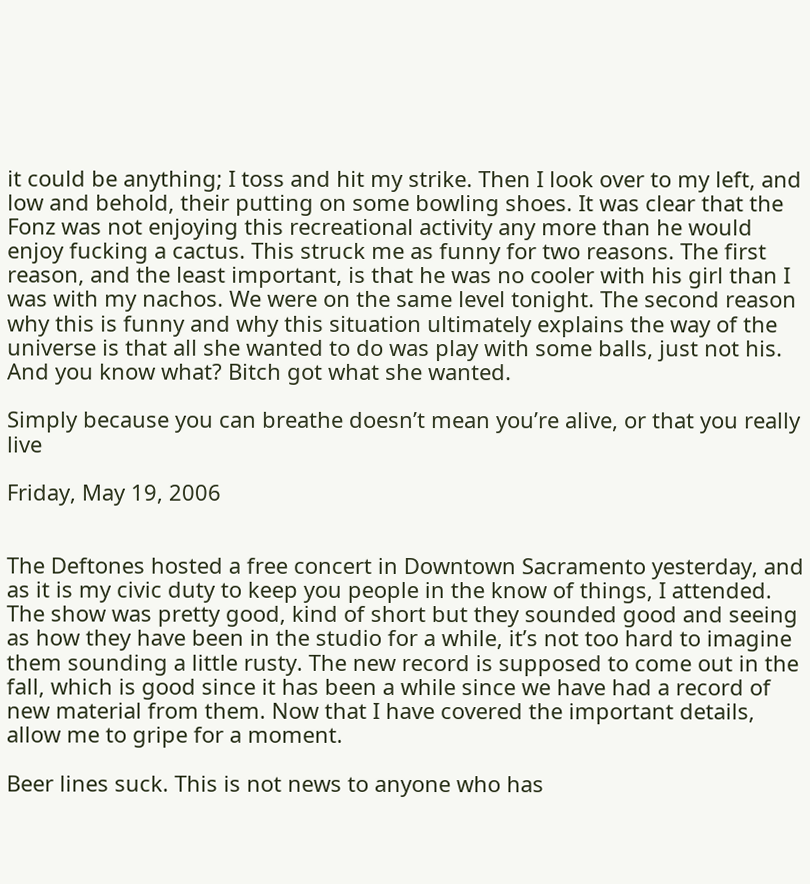it could be anything; I toss and hit my strike. Then I look over to my left, and low and behold, their putting on some bowling shoes. It was clear that the Fonz was not enjoying this recreational activity any more than he would enjoy fucking a cactus. This struck me as funny for two reasons. The first reason, and the least important, is that he was no cooler with his girl than I was with my nachos. We were on the same level tonight. The second reason why this is funny and why this situation ultimately explains the way of the universe is that all she wanted to do was play with some balls, just not his. And you know what? Bitch got what she wanted.

Simply because you can breathe doesn’t mean you’re alive, or that you really live

Friday, May 19, 2006


The Deftones hosted a free concert in Downtown Sacramento yesterday, and as it is my civic duty to keep you people in the know of things, I attended. The show was pretty good, kind of short but they sounded good and seeing as how they have been in the studio for a while, it’s not too hard to imagine them sounding a little rusty. The new record is supposed to come out in the fall, which is good since it has been a while since we have had a record of new material from them. Now that I have covered the important details, allow me to gripe for a moment.

Beer lines suck. This is not news to anyone who has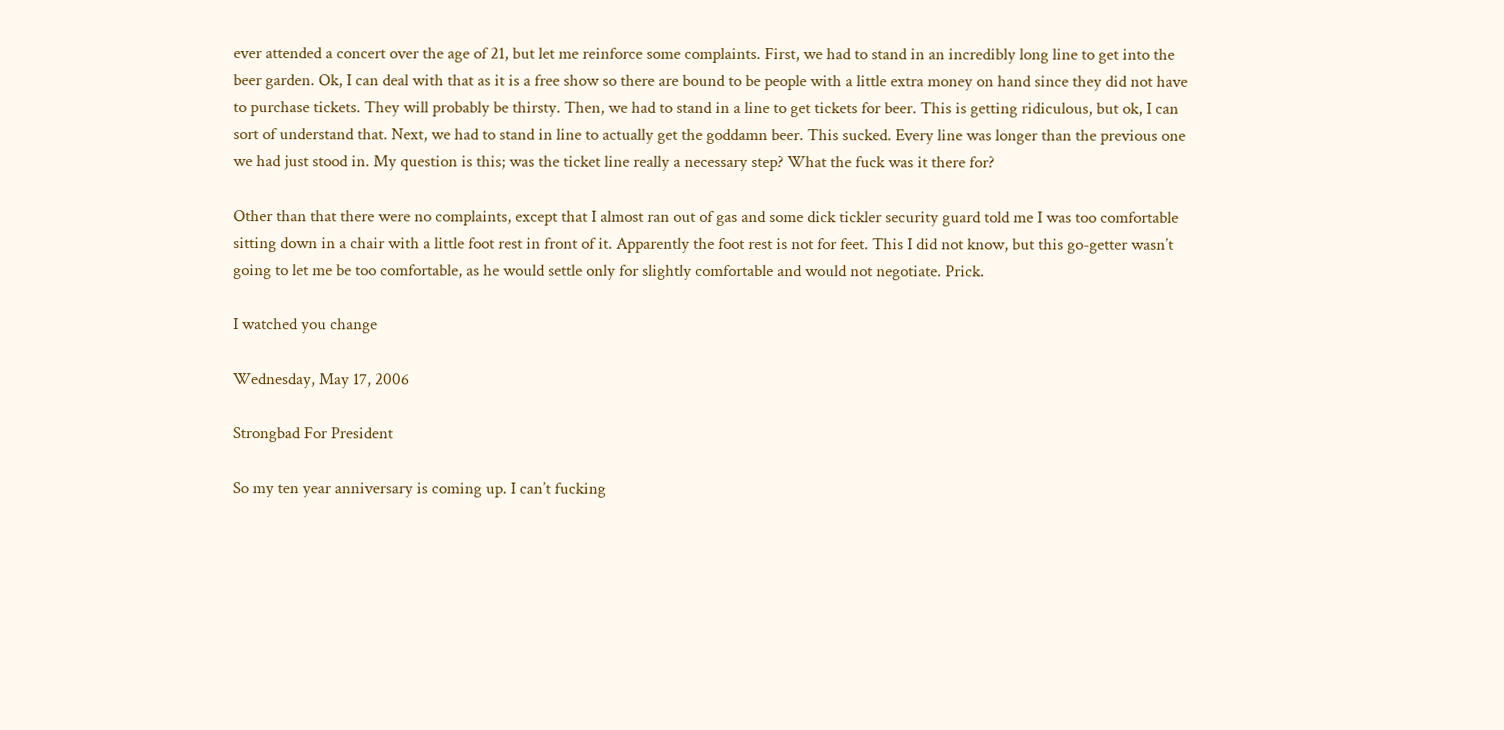ever attended a concert over the age of 21, but let me reinforce some complaints. First, we had to stand in an incredibly long line to get into the beer garden. Ok, I can deal with that as it is a free show so there are bound to be people with a little extra money on hand since they did not have to purchase tickets. They will probably be thirsty. Then, we had to stand in a line to get tickets for beer. This is getting ridiculous, but ok, I can sort of understand that. Next, we had to stand in line to actually get the goddamn beer. This sucked. Every line was longer than the previous one we had just stood in. My question is this; was the ticket line really a necessary step? What the fuck was it there for?

Other than that there were no complaints, except that I almost ran out of gas and some dick tickler security guard told me I was too comfortable sitting down in a chair with a little foot rest in front of it. Apparently the foot rest is not for feet. This I did not know, but this go-getter wasn’t going to let me be too comfortable, as he would settle only for slightly comfortable and would not negotiate. Prick.

I watched you change

Wednesday, May 17, 2006

Strongbad For President

So my ten year anniversary is coming up. I can’t fucking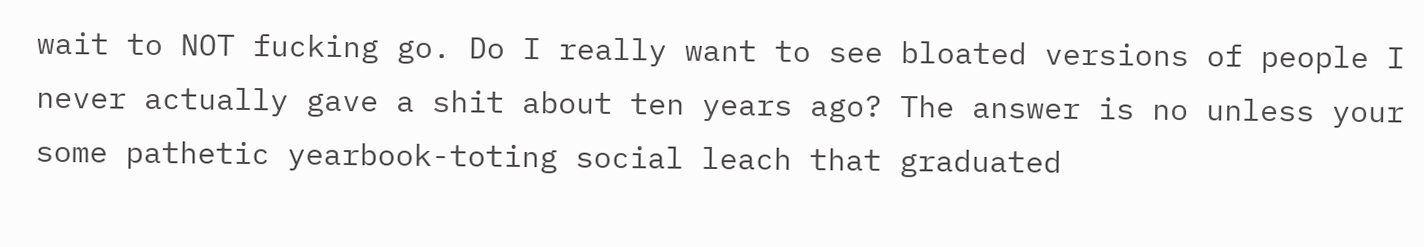wait to NOT fucking go. Do I really want to see bloated versions of people I never actually gave a shit about ten years ago? The answer is no unless your some pathetic yearbook-toting social leach that graduated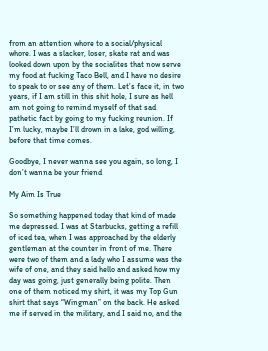from an attention whore to a social/physical whore. I was a slacker, loser, skate rat and was looked down upon by the socialites that now serve  my food at fucking Taco Bell, and I have no desire to speak to or see any of them. Let’s face it, in two years, if I am still in this shit hole, I sure as hell am not going to remind myself of that sad pathetic fact by going to my fucking reunion. If I’m lucky, maybe I’ll drown in a lake, god willing, before that time comes.

Goodbye, I never wanna see you again, so long, I don’t wanna be your friend

My Aim Is True

So something happened today that kind of made me depressed. I was at Starbucks, getting a refill of iced tea, when I was approached by the elderly gentleman at the counter in front of me. There were two of them and a lady who I assume was the wife of one, and they said hello and asked how my day was going, just generally being polite. Then one of them noticed my shirt, it was my Top Gun shirt that says “Wingman” on the back. He asked me if served in the military, and I said no, and the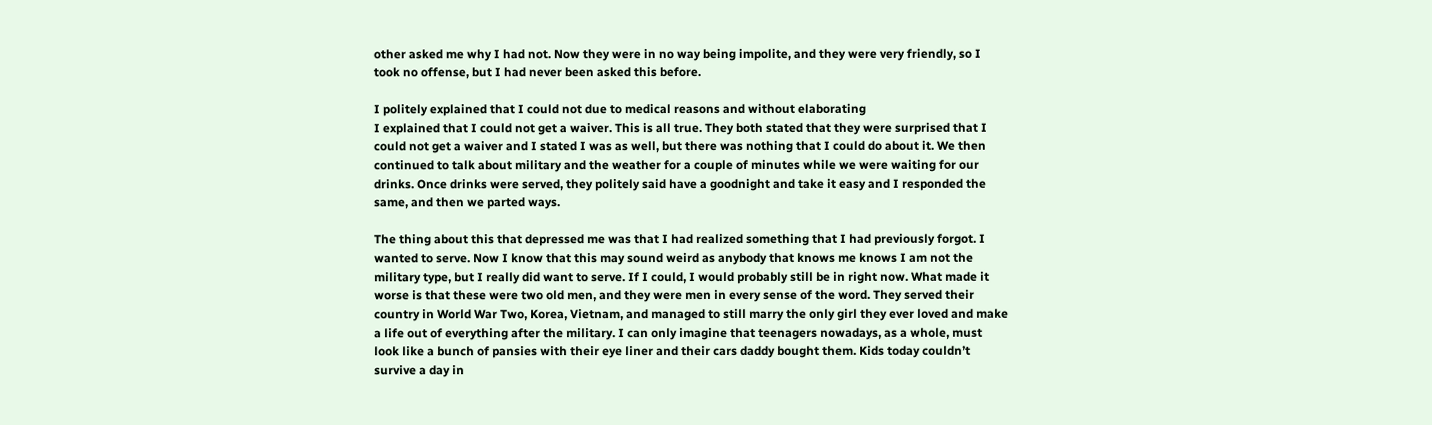other asked me why I had not. Now they were in no way being impolite, and they were very friendly, so I took no offense, but I had never been asked this before.

I politely explained that I could not due to medical reasons and without elaborating
I explained that I could not get a waiver. This is all true. They both stated that they were surprised that I could not get a waiver and I stated I was as well, but there was nothing that I could do about it. We then continued to talk about military and the weather for a couple of minutes while we were waiting for our drinks. Once drinks were served, they politely said have a goodnight and take it easy and I responded the same, and then we parted ways.

The thing about this that depressed me was that I had realized something that I had previously forgot. I wanted to serve. Now I know that this may sound weird as anybody that knows me knows I am not the military type, but I really did want to serve. If I could, I would probably still be in right now. What made it worse is that these were two old men, and they were men in every sense of the word. They served their country in World War Two, Korea, Vietnam, and managed to still marry the only girl they ever loved and make a life out of everything after the military. I can only imagine that teenagers nowadays, as a whole, must look like a bunch of pansies with their eye liner and their cars daddy bought them. Kids today couldn’t survive a day in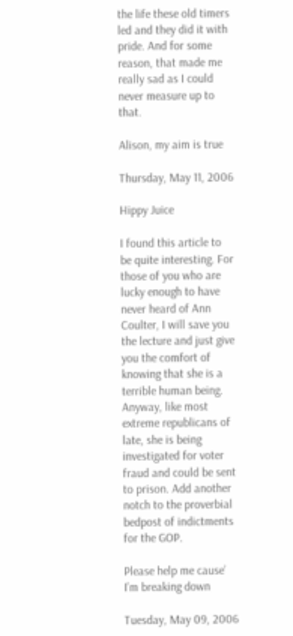the life these old timers led and they did it with pride. And for some reason, that made me really sad as I could never measure up to that.

Alison, my aim is true

Thursday, May 11, 2006

Hippy Juice

I found this article to be quite interesting. For those of you who are lucky enough to have never heard of Ann Coulter, I will save you the lecture and just give you the comfort of knowing that she is a terrible human being. Anyway, like most extreme republicans of late, she is being investigated for voter fraud and could be sent to prison. Add another notch to the proverbial bedpost of indictments for the GOP.

Please help me cause’ I’m breaking down

Tuesday, May 09, 2006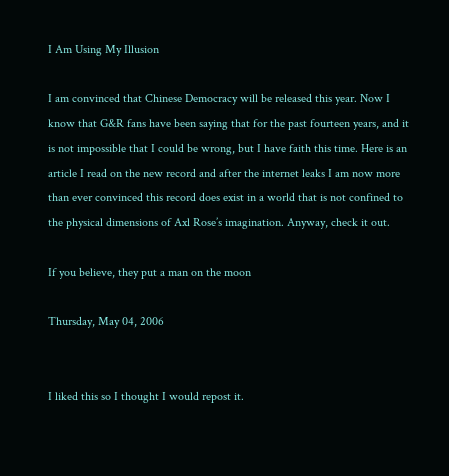I Am Using My Illusion

I am convinced that Chinese Democracy will be released this year. Now I know that G&R fans have been saying that for the past fourteen years, and it is not impossible that I could be wrong, but I have faith this time. Here is an article I read on the new record and after the internet leaks I am now more than ever convinced this record does exist in a world that is not confined to the physical dimensions of Axl Rose’s imagination. Anyway, check it out.

If you believe, they put a man on the moon

Thursday, May 04, 2006


I liked this so I thought I would repost it.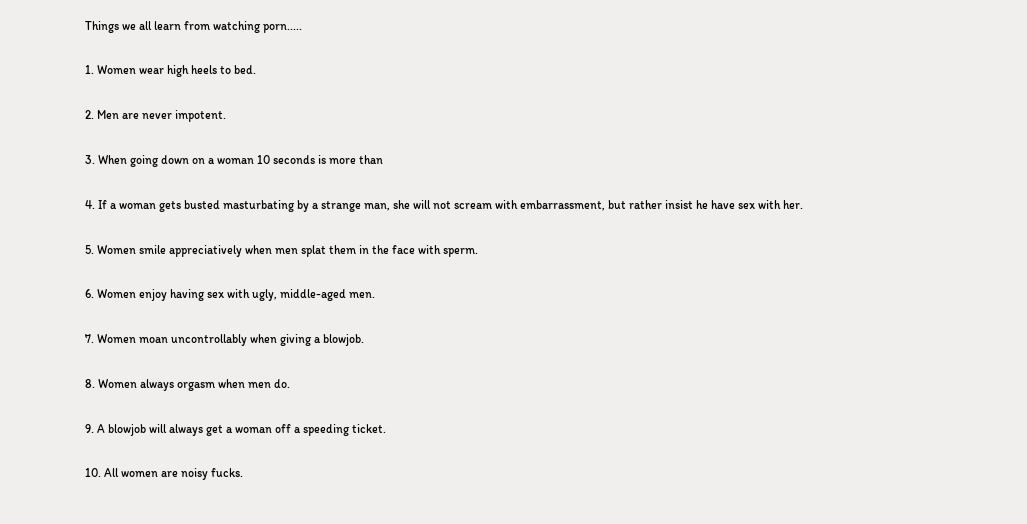Things we all learn from watching porn.....

1. Women wear high heels to bed.

2. Men are never impotent.

3. When going down on a woman 10 seconds is more than

4. If a woman gets busted masturbating by a strange man, she will not scream with embarrassment, but rather insist he have sex with her.

5. Women smile appreciatively when men splat them in the face with sperm.

6. Women enjoy having sex with ugly, middle-aged men.

7. Women moan uncontrollably when giving a blowjob.

8. Women always orgasm when men do.

9. A blowjob will always get a woman off a speeding ticket.

10. All women are noisy fucks.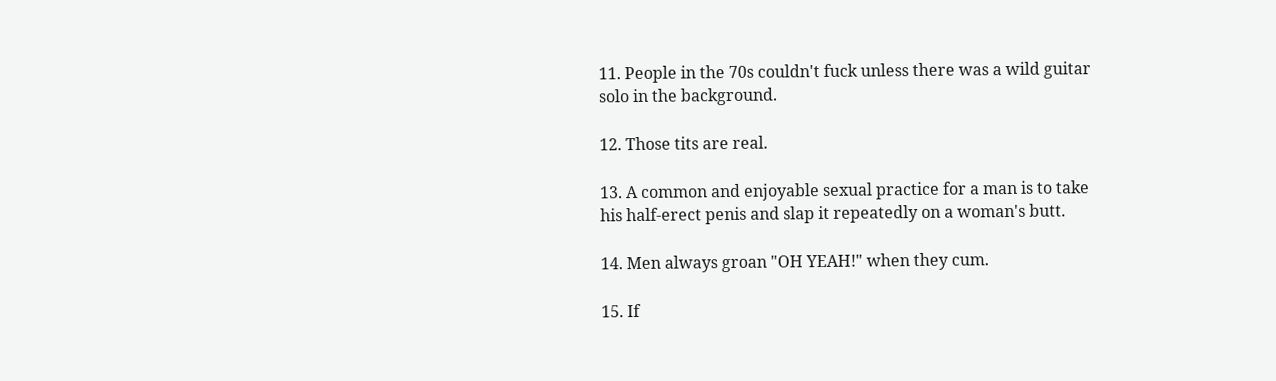11. People in the 70s couldn't fuck unless there was a wild guitar
solo in the background.

12. Those tits are real.

13. A common and enjoyable sexual practice for a man is to take
his half-erect penis and slap it repeatedly on a woman's butt.

14. Men always groan "OH YEAH!" when they cum.

15. If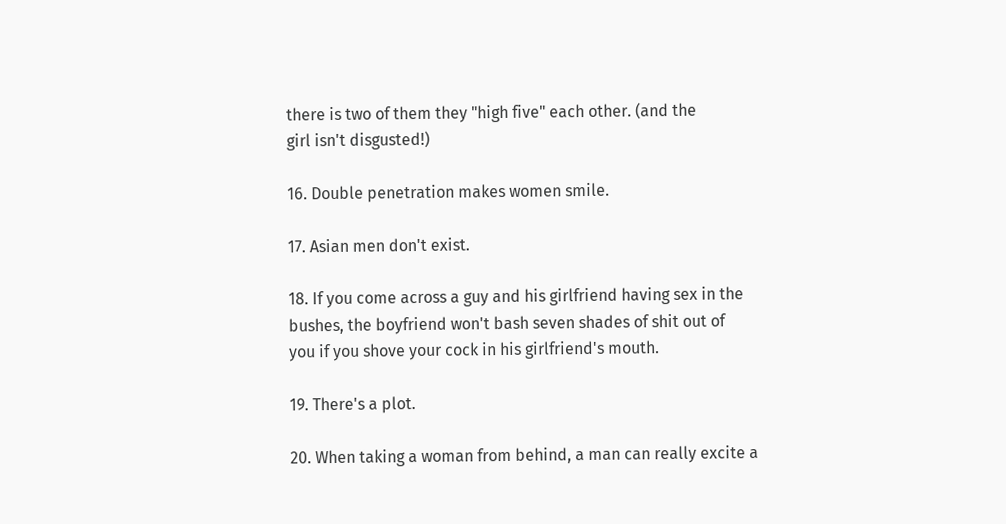there is two of them they "high five" each other. (and the
girl isn't disgusted!)

16. Double penetration makes women smile.

17. Asian men don't exist.

18. If you come across a guy and his girlfriend having sex in the
bushes, the boyfriend won't bash seven shades of shit out of
you if you shove your cock in his girlfriend's mouth.

19. There's a plot.

20. When taking a woman from behind, a man can really excite a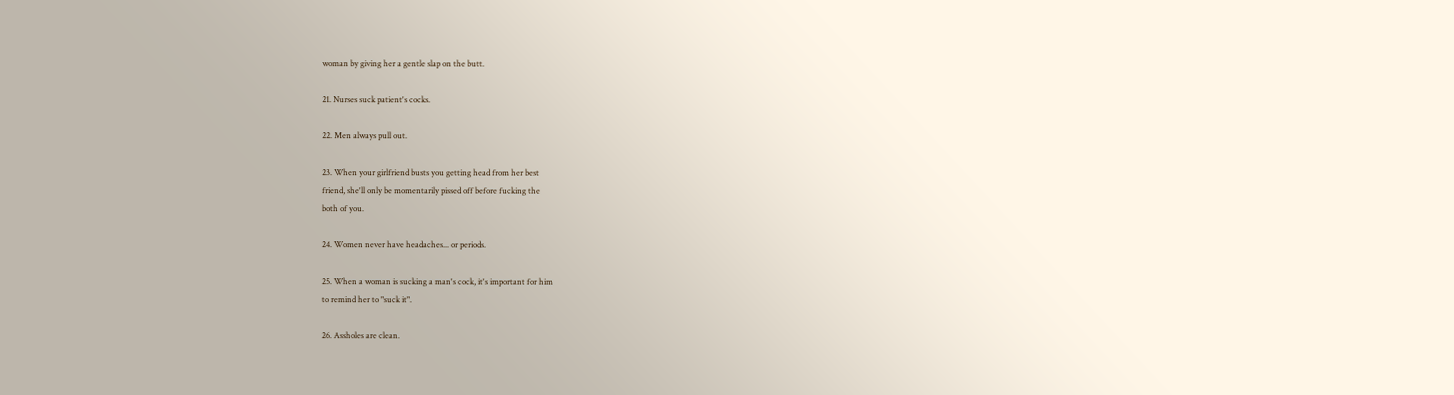woman by giving her a gentle slap on the butt.

21. Nurses suck patient's cocks.

22. Men always pull out.

23. When your girlfriend busts you getting head from her best
friend, she'll only be momentarily pissed off before fucking the
both of you.

24. Women never have headaches... or periods.

25. When a woman is sucking a man's cock, it's important for him
to remind her to "suck it".

26. Assholes are clean.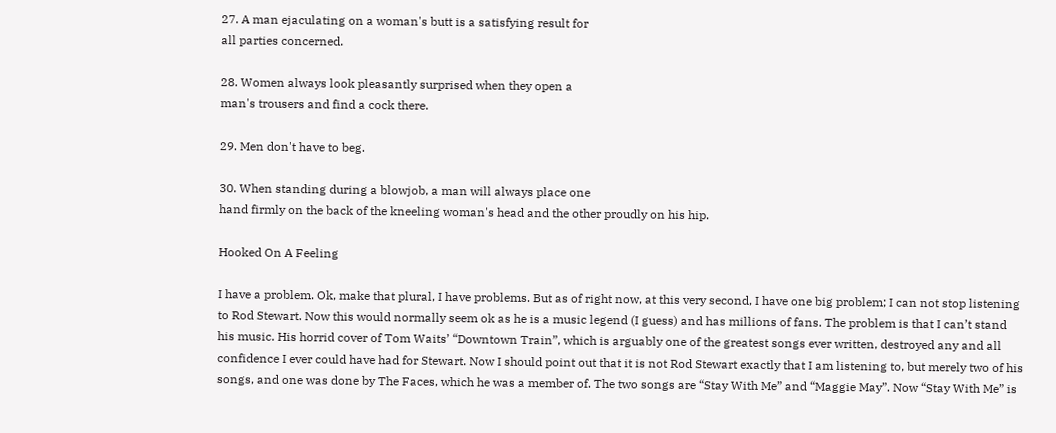27. A man ejaculating on a woman's butt is a satisfying result for
all parties concerned.

28. Women always look pleasantly surprised when they open a
man's trousers and find a cock there.

29. Men don't have to beg.

30. When standing during a blowjob, a man will always place one
hand firmly on the back of the kneeling woman's head and the other proudly on his hip.

Hooked On A Feeling

I have a problem. Ok, make that plural, I have problems. But as of right now, at this very second, I have one big problem; I can not stop listening to Rod Stewart. Now this would normally seem ok as he is a music legend (I guess) and has millions of fans. The problem is that I can’t stand his music. His horrid cover of Tom Waits’ “Downtown Train”, which is arguably one of the greatest songs ever written, destroyed any and all confidence I ever could have had for Stewart. Now I should point out that it is not Rod Stewart exactly that I am listening to, but merely two of his songs, and one was done by The Faces, which he was a member of. The two songs are “Stay With Me” and “Maggie May”. Now “Stay With Me” is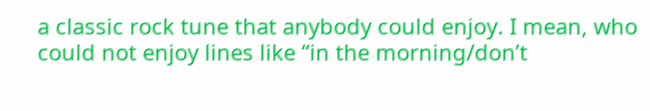a classic rock tune that anybody could enjoy. I mean, who could not enjoy lines like “in the morning/don’t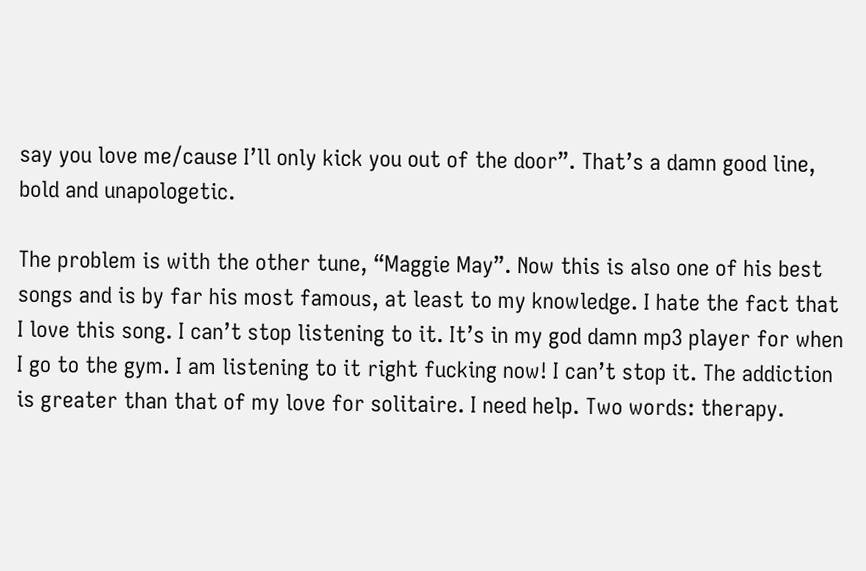say you love me/cause I’ll only kick you out of the door”. That’s a damn good line, bold and unapologetic.

The problem is with the other tune, “Maggie May”. Now this is also one of his best songs and is by far his most famous, at least to my knowledge. I hate the fact that I love this song. I can’t stop listening to it. It’s in my god damn mp3 player for when I go to the gym. I am listening to it right fucking now! I can’t stop it. The addiction is greater than that of my love for solitaire. I need help. Two words: therapy.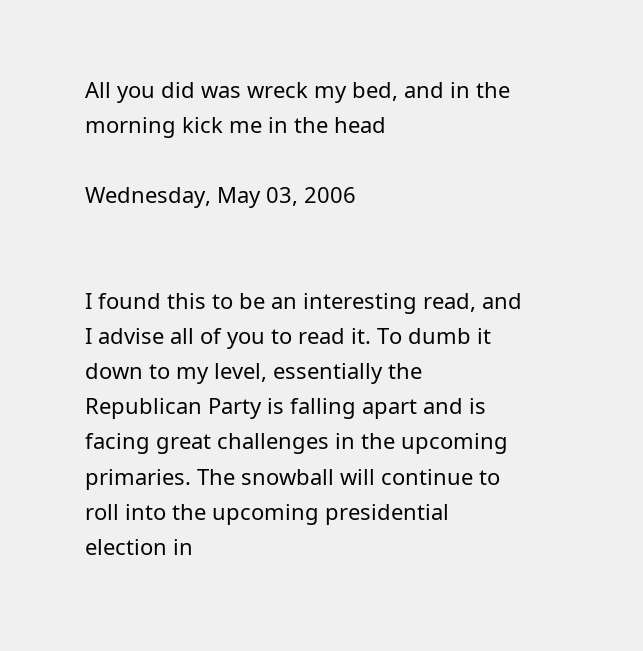All you did was wreck my bed, and in the morning kick me in the head

Wednesday, May 03, 2006


I found this to be an interesting read, and I advise all of you to read it. To dumb it down to my level, essentially the Republican Party is falling apart and is facing great challenges in the upcoming primaries. The snowball will continue to roll into the upcoming presidential election in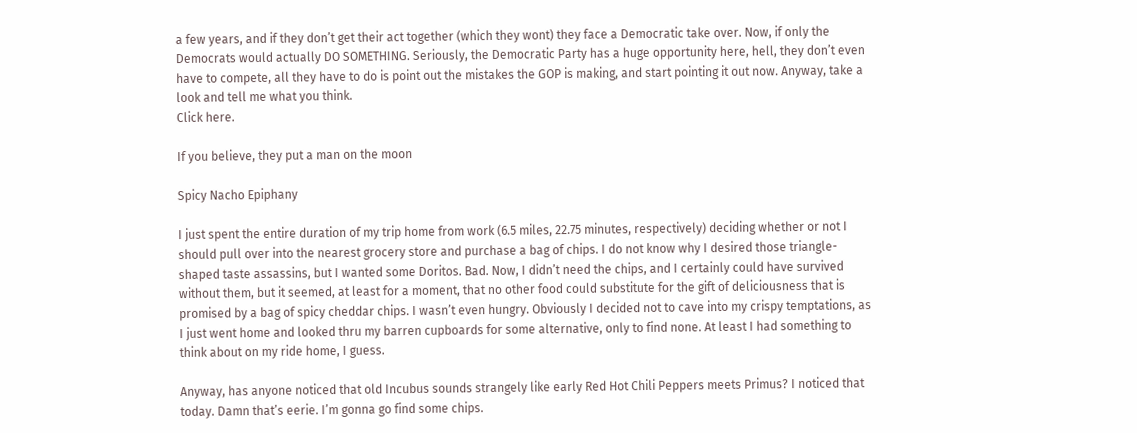a few years, and if they don’t get their act together (which they wont) they face a Democratic take over. Now, if only the Democrats would actually DO SOMETHING. Seriously, the Democratic Party has a huge opportunity here, hell, they don’t even have to compete, all they have to do is point out the mistakes the GOP is making, and start pointing it out now. Anyway, take a look and tell me what you think.
Click here.

If you believe, they put a man on the moon

Spicy Nacho Epiphany

I just spent the entire duration of my trip home from work (6.5 miles, 22.75 minutes, respectively) deciding whether or not I should pull over into the nearest grocery store and purchase a bag of chips. I do not know why I desired those triangle-shaped taste assassins, but I wanted some Doritos. Bad. Now, I didn’t need the chips, and I certainly could have survived without them, but it seemed, at least for a moment, that no other food could substitute for the gift of deliciousness that is promised by a bag of spicy cheddar chips. I wasn’t even hungry. Obviously I decided not to cave into my crispy temptations, as I just went home and looked thru my barren cupboards for some alternative, only to find none. At least I had something to think about on my ride home, I guess.

Anyway, has anyone noticed that old Incubus sounds strangely like early Red Hot Chili Peppers meets Primus? I noticed that today. Damn that’s eerie. I’m gonna go find some chips.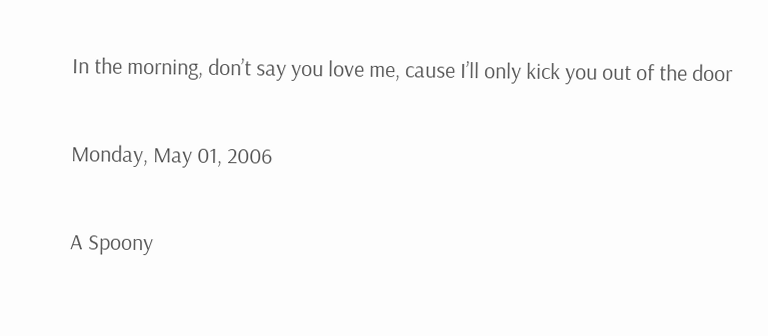In the morning, don’t say you love me, cause I’ll only kick you out of the door

Monday, May 01, 2006

A Spoony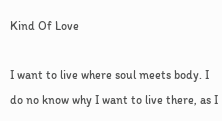Kind Of Love

I want to live where soul meets body. I do no know why I want to live there, as I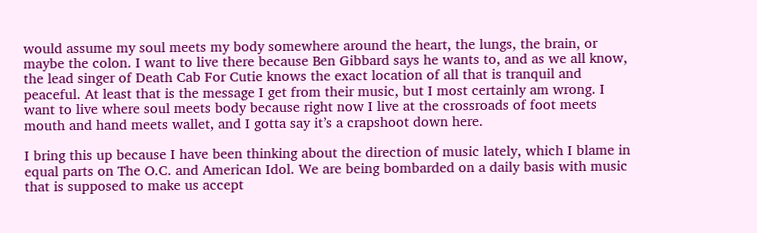would assume my soul meets my body somewhere around the heart, the lungs, the brain, or maybe the colon. I want to live there because Ben Gibbard says he wants to, and as we all know, the lead singer of Death Cab For Cutie knows the exact location of all that is tranquil and peaceful. At least that is the message I get from their music, but I most certainly am wrong. I want to live where soul meets body because right now I live at the crossroads of foot meets mouth and hand meets wallet, and I gotta say it’s a crapshoot down here.

I bring this up because I have been thinking about the direction of music lately, which I blame in equal parts on The O.C. and American Idol. We are being bombarded on a daily basis with music that is supposed to make us accept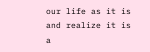our life as it is and realize it is a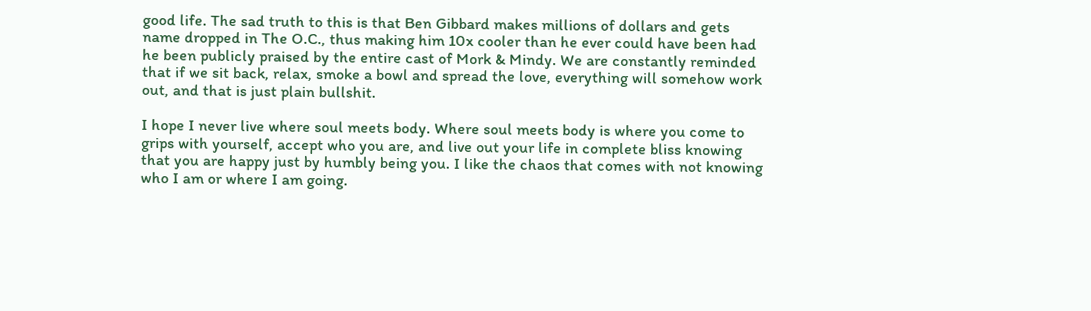good life. The sad truth to this is that Ben Gibbard makes millions of dollars and gets name dropped in The O.C., thus making him 10x cooler than he ever could have been had he been publicly praised by the entire cast of Mork & Mindy. We are constantly reminded that if we sit back, relax, smoke a bowl and spread the love, everything will somehow work out, and that is just plain bullshit.

I hope I never live where soul meets body. Where soul meets body is where you come to grips with yourself, accept who you are, and live out your life in complete bliss knowing that you are happy just by humbly being you. I like the chaos that comes with not knowing who I am or where I am going.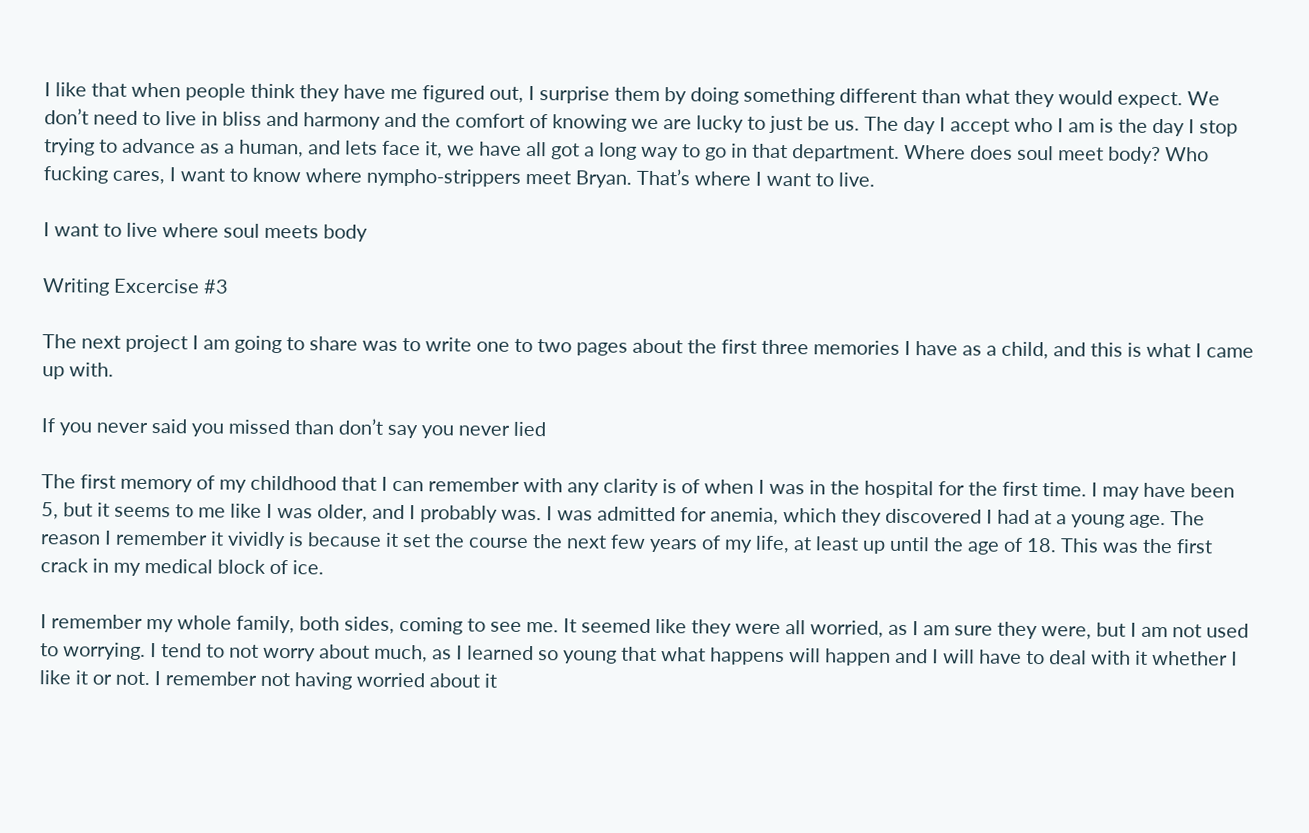I like that when people think they have me figured out, I surprise them by doing something different than what they would expect. We don’t need to live in bliss and harmony and the comfort of knowing we are lucky to just be us. The day I accept who I am is the day I stop trying to advance as a human, and lets face it, we have all got a long way to go in that department. Where does soul meet body? Who fucking cares, I want to know where nympho-strippers meet Bryan. That’s where I want to live.

I want to live where soul meets body

Writing Excercise #3

The next project I am going to share was to write one to two pages about the first three memories I have as a child, and this is what I came up with.

If you never said you missed than don’t say you never lied

The first memory of my childhood that I can remember with any clarity is of when I was in the hospital for the first time. I may have been 5, but it seems to me like I was older, and I probably was. I was admitted for anemia, which they discovered I had at a young age. The reason I remember it vividly is because it set the course the next few years of my life, at least up until the age of 18. This was the first crack in my medical block of ice.

I remember my whole family, both sides, coming to see me. It seemed like they were all worried, as I am sure they were, but I am not used to worrying. I tend to not worry about much, as I learned so young that what happens will happen and I will have to deal with it whether I like it or not. I remember not having worried about it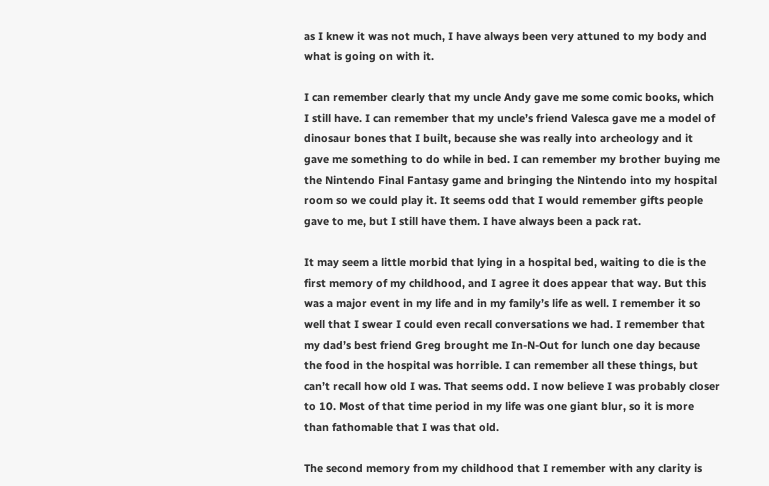as I knew it was not much, I have always been very attuned to my body and what is going on with it.

I can remember clearly that my uncle Andy gave me some comic books, which I still have. I can remember that my uncle’s friend Valesca gave me a model of dinosaur bones that I built, because she was really into archeology and it gave me something to do while in bed. I can remember my brother buying me the Nintendo Final Fantasy game and bringing the Nintendo into my hospital room so we could play it. It seems odd that I would remember gifts people gave to me, but I still have them. I have always been a pack rat.

It may seem a little morbid that lying in a hospital bed, waiting to die is the first memory of my childhood, and I agree it does appear that way. But this was a major event in my life and in my family’s life as well. I remember it so well that I swear I could even recall conversations we had. I remember that my dad’s best friend Greg brought me In-N-Out for lunch one day because the food in the hospital was horrible. I can remember all these things, but can’t recall how old I was. That seems odd. I now believe I was probably closer to 10. Most of that time period in my life was one giant blur, so it is more than fathomable that I was that old.

The second memory from my childhood that I remember with any clarity is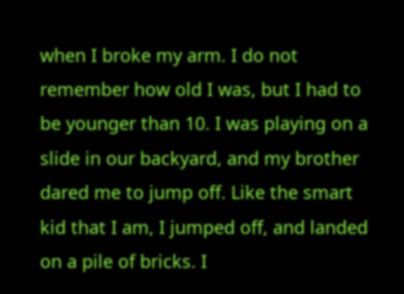when I broke my arm. I do not remember how old I was, but I had to be younger than 10. I was playing on a slide in our backyard, and my brother dared me to jump off. Like the smart kid that I am, I jumped off, and landed on a pile of bricks. I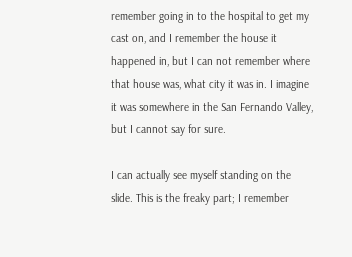remember going in to the hospital to get my cast on, and I remember the house it happened in, but I can not remember where that house was, what city it was in. I imagine it was somewhere in the San Fernando Valley, but I cannot say for sure.

I can actually see myself standing on the slide. This is the freaky part; I remember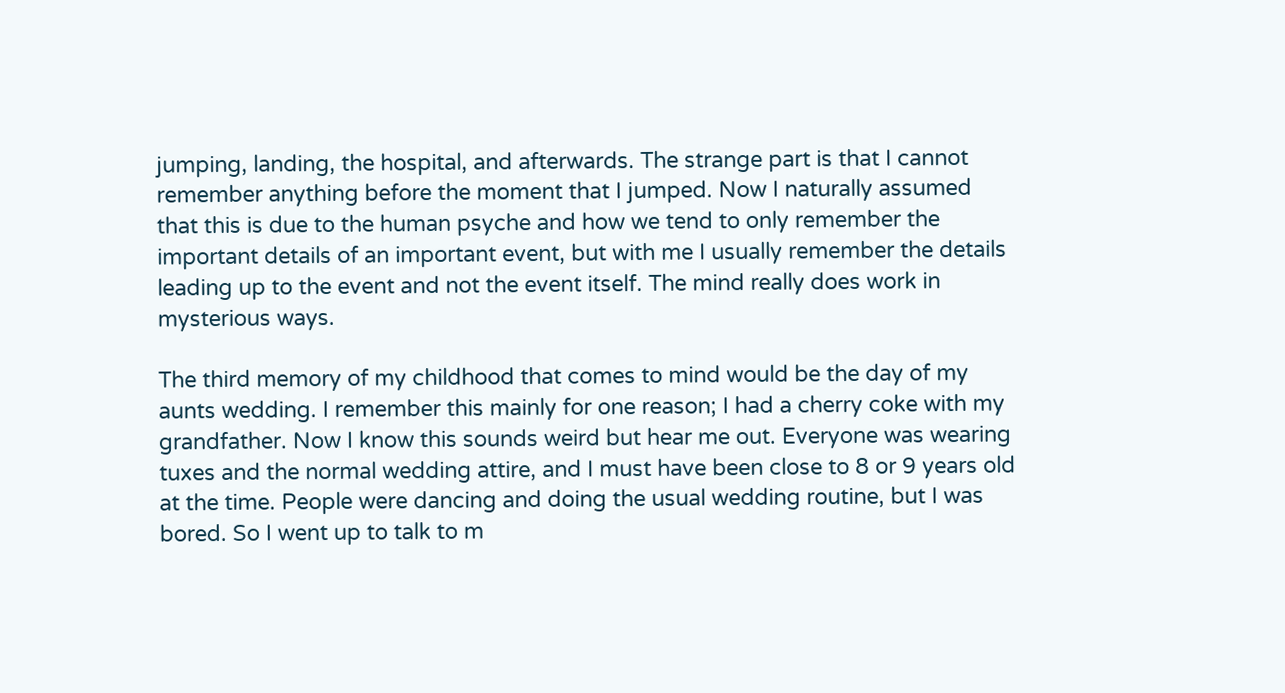jumping, landing, the hospital, and afterwards. The strange part is that I cannot remember anything before the moment that I jumped. Now I naturally assumed that this is due to the human psyche and how we tend to only remember the important details of an important event, but with me I usually remember the details leading up to the event and not the event itself. The mind really does work in mysterious ways.

The third memory of my childhood that comes to mind would be the day of my aunts wedding. I remember this mainly for one reason; I had a cherry coke with my grandfather. Now I know this sounds weird but hear me out. Everyone was wearing tuxes and the normal wedding attire, and I must have been close to 8 or 9 years old at the time. People were dancing and doing the usual wedding routine, but I was bored. So I went up to talk to m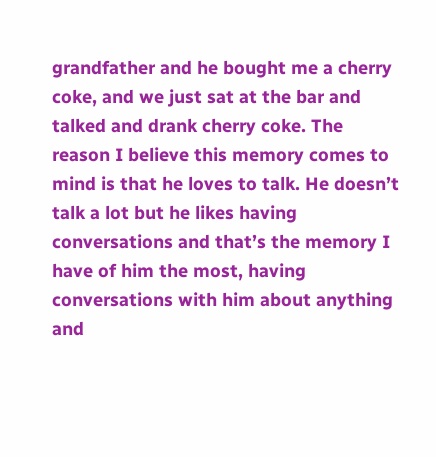grandfather and he bought me a cherry coke, and we just sat at the bar and talked and drank cherry coke. The reason I believe this memory comes to mind is that he loves to talk. He doesn’t talk a lot but he likes having conversations and that’s the memory I have of him the most, having conversations with him about anything and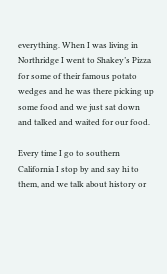everything. When I was living in Northridge I went to Shakey’s Pizza for some of their famous potato wedges and he was there picking up some food and we just sat down and talked and waited for our food.

Every time I go to southern California I stop by and say hi to them, and we talk about history or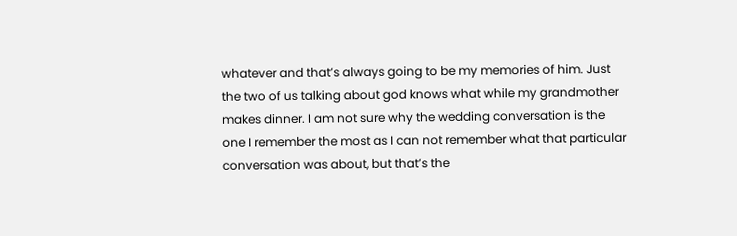whatever and that’s always going to be my memories of him. Just the two of us talking about god knows what while my grandmother makes dinner. I am not sure why the wedding conversation is the one I remember the most as I can not remember what that particular conversation was about, but that’s the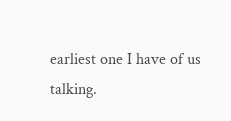earliest one I have of us talking.